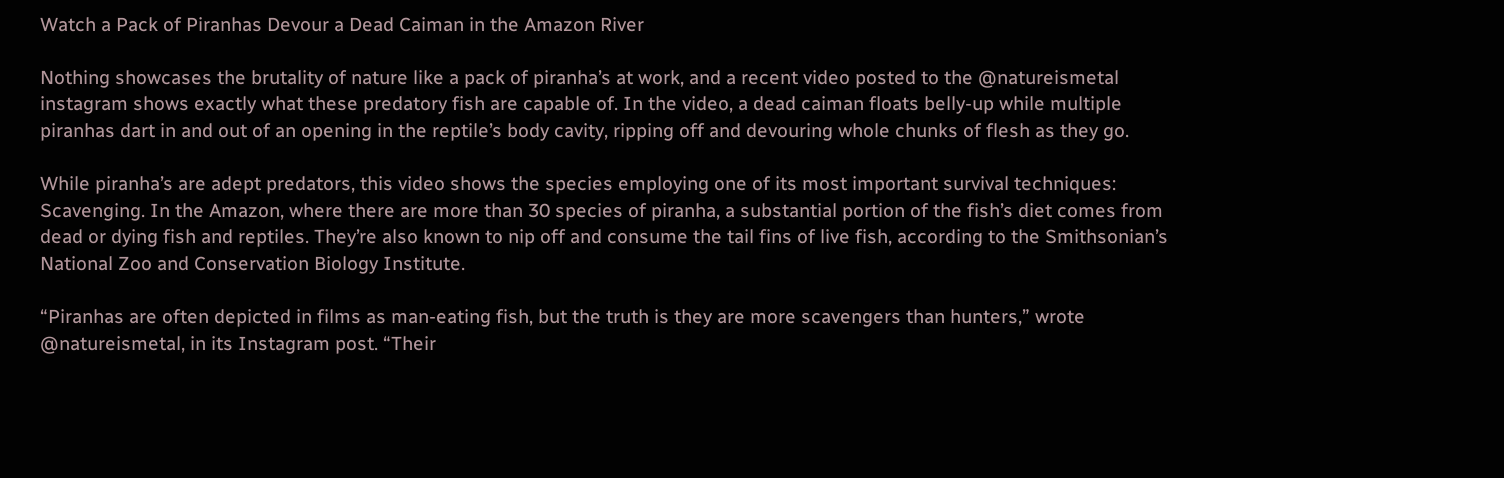Watch a Pack of Piranhas Devour a Dead Caiman in the Amazon River

Nothing showcases the brutality of nature like a pack of piranha’s at work, and a recent video posted to the @natureismetal instagram shows exactly what these predatory fish are capable of. In the video, a dead caiman floats belly-up while multiple piranhas dart in and out of an opening in the reptile’s body cavity, ripping off and devouring whole chunks of flesh as they go.

While piranha’s are adept predators, this video shows the species employing one of its most important survival techniques: Scavenging. In the Amazon, where there are more than 30 species of piranha, a substantial portion of the fish’s diet comes from dead or dying fish and reptiles. They’re also known to nip off and consume the tail fins of live fish, according to the Smithsonian’s National Zoo and Conservation Biology Institute.

“Piranhas are often depicted in films as man-eating fish, but the truth is they are more scavengers than hunters,” wrote @natureismetal, in its Instagram post. “Their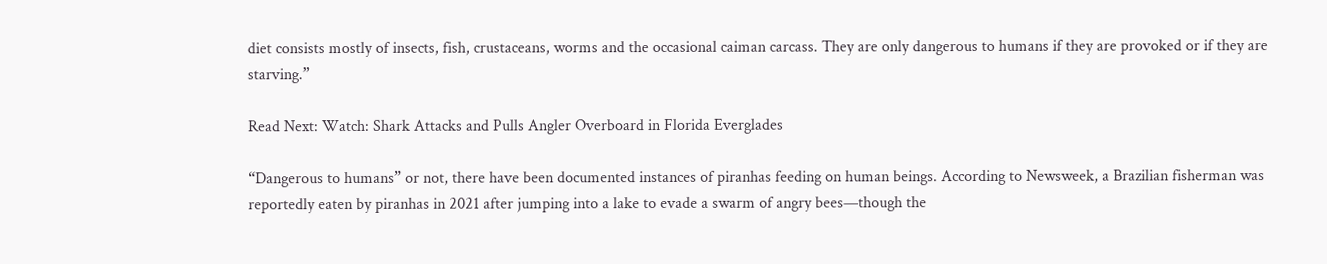diet consists mostly of insects, fish, crustaceans, worms and the occasional caiman carcass. They are only dangerous to humans if they are provoked or if they are starving.”

Read Next: Watch: Shark Attacks and Pulls Angler Overboard in Florida Everglades

“Dangerous to humans” or not, there have been documented instances of piranhas feeding on human beings. According to Newsweek, a Brazilian fisherman was reportedly eaten by piranhas in 2021 after jumping into a lake to evade a swarm of angry bees—though the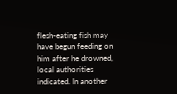flesh-eating fish may have begun feeding on him after he drowned, local authorities indicated. In another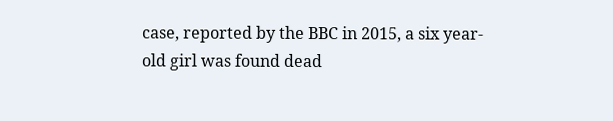case, reported by the BBC in 2015, a six year-old girl was found dead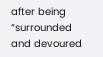after being “surrounded and devoured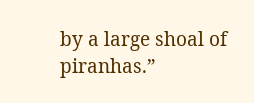by a large shoal of piranhas.”